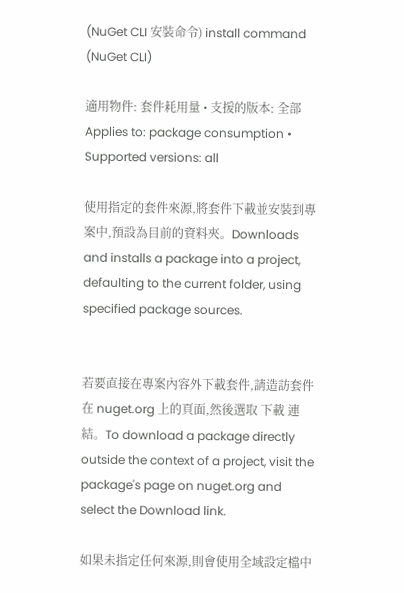(NuGet CLI 安裝命令) install command (NuGet CLI)

適用物件: 套件耗用量 • 支援的版本: 全部Applies to: package consumption • Supported versions: all

使用指定的套件來源,將套件下載並安裝到專案中,預設為目前的資料夾。Downloads and installs a package into a project, defaulting to the current folder, using specified package sources.


若要直接在專案內容外下載套件,請造訪套件在 nuget.org 上的頁面,然後選取 下載 連結。To download a package directly outside the context of a project, visit the package's page on nuget.org and select the Download link.

如果未指定任何來源,則會使用全域設定檔中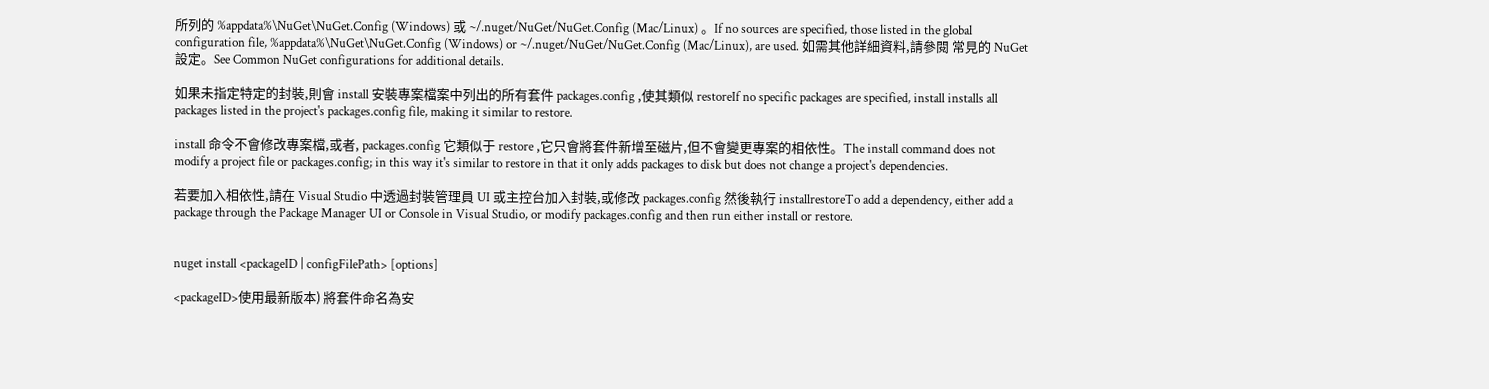所列的 %appdata%\NuGet\NuGet.Config (Windows) 或 ~/.nuget/NuGet/NuGet.Config (Mac/Linux) 。If no sources are specified, those listed in the global configuration file, %appdata%\NuGet\NuGet.Config (Windows) or ~/.nuget/NuGet/NuGet.Config (Mac/Linux), are used. 如需其他詳細資料,請參閱 常見的 NuGet 設定。See Common NuGet configurations for additional details.

如果未指定特定的封裝,則會 install 安裝專案檔案中列出的所有套件 packages.config ,使其類似 restoreIf no specific packages are specified, install installs all packages listed in the project's packages.config file, making it similar to restore.

install 命令不會修改專案檔,或者, packages.config 它類似于 restore ,它只會將套件新增至磁片,但不會變更專案的相依性。The install command does not modify a project file or packages.config; in this way it's similar to restore in that it only adds packages to disk but does not change a project's dependencies.

若要加入相依性,請在 Visual Studio 中透過封裝管理員 UI 或主控台加入封裝,或修改 packages.config 然後執行 installrestoreTo add a dependency, either add a package through the Package Manager UI or Console in Visual Studio, or modify packages.config and then run either install or restore.


nuget install <packageID | configFilePath> [options]

<packageID>使用最新版本) 將套件命名為安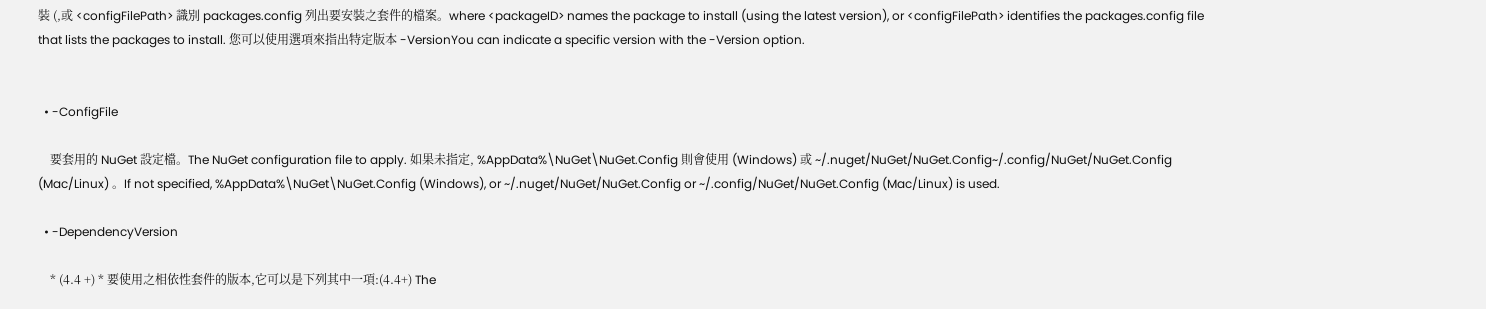裝 (,或 <configFilePath> 識別 packages.config 列出要安裝之套件的檔案。where <packageID> names the package to install (using the latest version), or <configFilePath> identifies the packages.config file that lists the packages to install. 您可以使用選項來指出特定版本 -VersionYou can indicate a specific version with the -Version option.


  • -ConfigFile

    要套用的 NuGet 設定檔。The NuGet configuration file to apply. 如果未指定, %AppData%\NuGet\NuGet.Config 則會使用 (Windows) 或 ~/.nuget/NuGet/NuGet.Config~/.config/NuGet/NuGet.Config (Mac/Linux) 。If not specified, %AppData%\NuGet\NuGet.Config (Windows), or ~/.nuget/NuGet/NuGet.Config or ~/.config/NuGet/NuGet.Config (Mac/Linux) is used.

  • -DependencyVersion

    * (4.4 +) * 要使用之相依性套件的版本,它可以是下列其中一項:(4.4+) The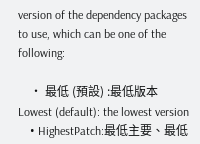version of the dependency packages to use, which can be one of the following:

    • 最低 (預設) :最低版本Lowest (default): the lowest version
    • HighestPatch:最低主要、最低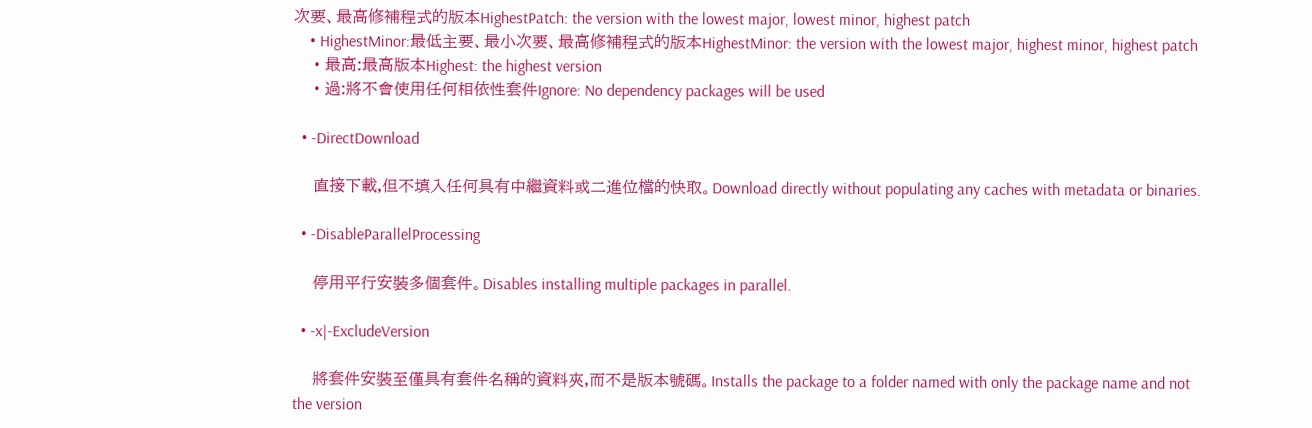次要、最高修補程式的版本HighestPatch: the version with the lowest major, lowest minor, highest patch
    • HighestMinor:最低主要、最小次要、最高修補程式的版本HighestMinor: the version with the lowest major, highest minor, highest patch
    • 最高:最高版本Highest: the highest version
    • 過:將不會使用任何相依性套件Ignore: No dependency packages will be used

  • -DirectDownload

    直接下載,但不填入任何具有中繼資料或二進位檔的快取。Download directly without populating any caches with metadata or binaries.

  • -DisableParallelProcessing

    停用平行安裝多個套件。Disables installing multiple packages in parallel.

  • -x|-ExcludeVersion

    將套件安裝至僅具有套件名稱的資料夾,而不是版本號碼。Installs the package to a folder named with only the package name and not the version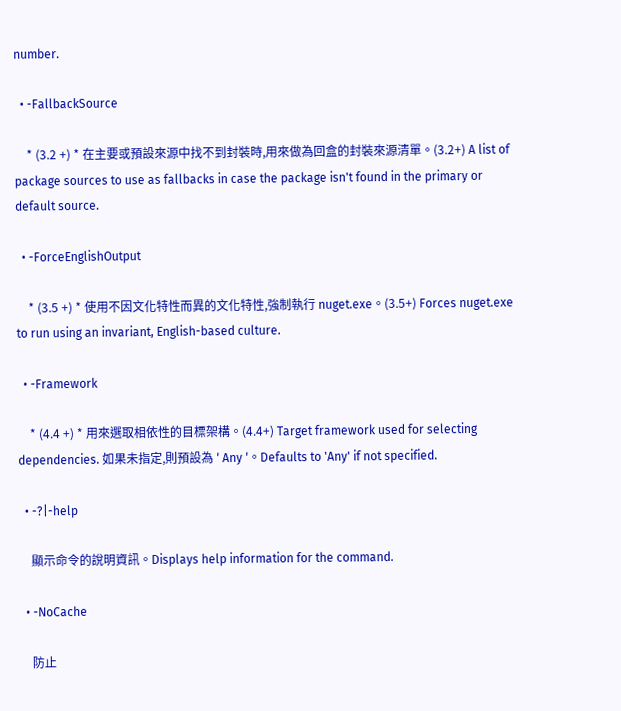number.

  • -FallbackSource

    * (3.2 +) * 在主要或預設來源中找不到封裝時,用來做為回盒的封裝來源清單。(3.2+) A list of package sources to use as fallbacks in case the package isn't found in the primary or default source.

  • -ForceEnglishOutput

    * (3.5 +) * 使用不因文化特性而異的文化特性,強制執行 nuget.exe。(3.5+) Forces nuget.exe to run using an invariant, English-based culture.

  • -Framework

    * (4.4 +) * 用來選取相依性的目標架構。(4.4+) Target framework used for selecting dependencies. 如果未指定,則預設為 ' Any '。Defaults to 'Any' if not specified.

  • -?|-help

    顯示命令的說明資訊。Displays help information for the command.

  • -NoCache

    防止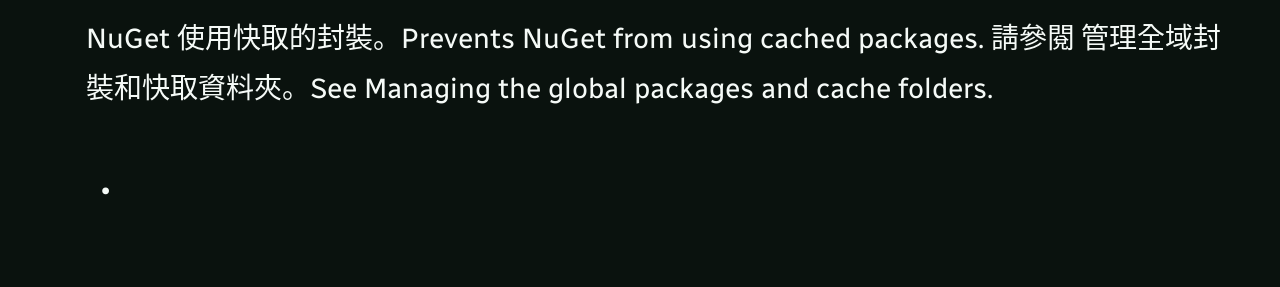NuGet 使用快取的封裝。Prevents NuGet from using cached packages. 請參閱 管理全域封裝和快取資料夾。See Managing the global packages and cache folders.

  •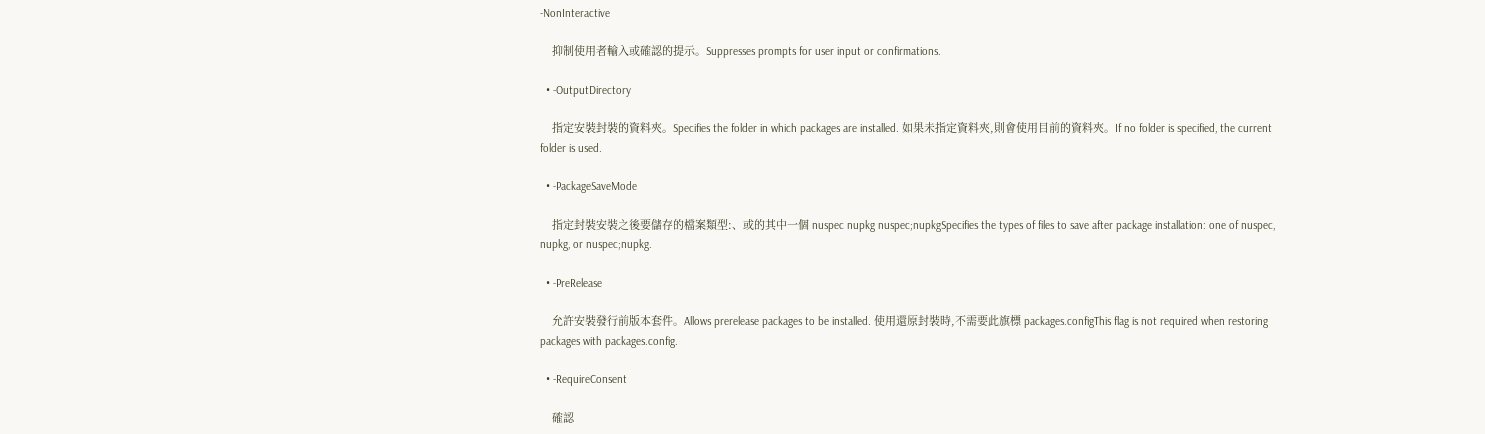-NonInteractive

    抑制使用者輸入或確認的提示。Suppresses prompts for user input or confirmations.

  • -OutputDirectory

    指定安裝封裝的資料夾。Specifies the folder in which packages are installed. 如果未指定資料夾,則會使用目前的資料夾。If no folder is specified, the current folder is used.

  • -PackageSaveMode

    指定封裝安裝之後要儲存的檔案類型:、或的其中一個 nuspec nupkg nuspec;nupkgSpecifies the types of files to save after package installation: one of nuspec, nupkg, or nuspec;nupkg.

  • -PreRelease

    允許安裝發行前版本套件。Allows prerelease packages to be installed. 使用還原封裝時,不需要此旗標 packages.configThis flag is not required when restoring packages with packages.config.

  • -RequireConsent

    確認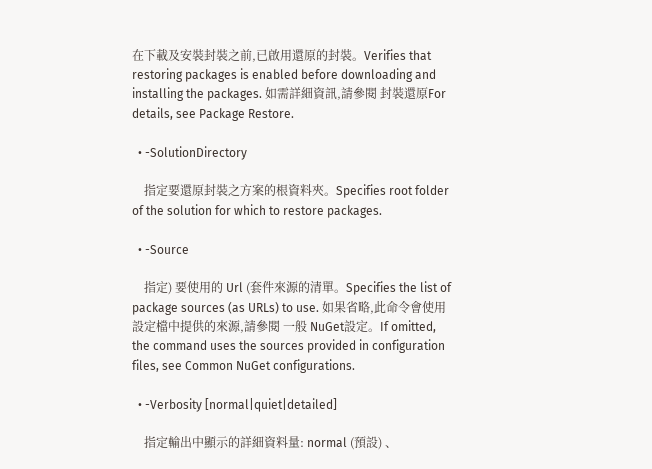在下載及安裝封裝之前,已啟用還原的封裝。Verifies that restoring packages is enabled before downloading and installing the packages. 如需詳細資訊,請參閱 封裝還原For details, see Package Restore.

  • -SolutionDirectory

    指定要還原封裝之方案的根資料夾。Specifies root folder of the solution for which to restore packages.

  • -Source

    指定) 要使用的 Url (套件來源的清單。Specifies the list of package sources (as URLs) to use. 如果省略,此命令會使用設定檔中提供的來源,請參閱 一般 NuGet設定。If omitted, the command uses the sources provided in configuration files, see Common NuGet configurations.

  • -Verbosity [normal|quiet|detailed]

    指定輸出中顯示的詳細資料量: normal (預設) 、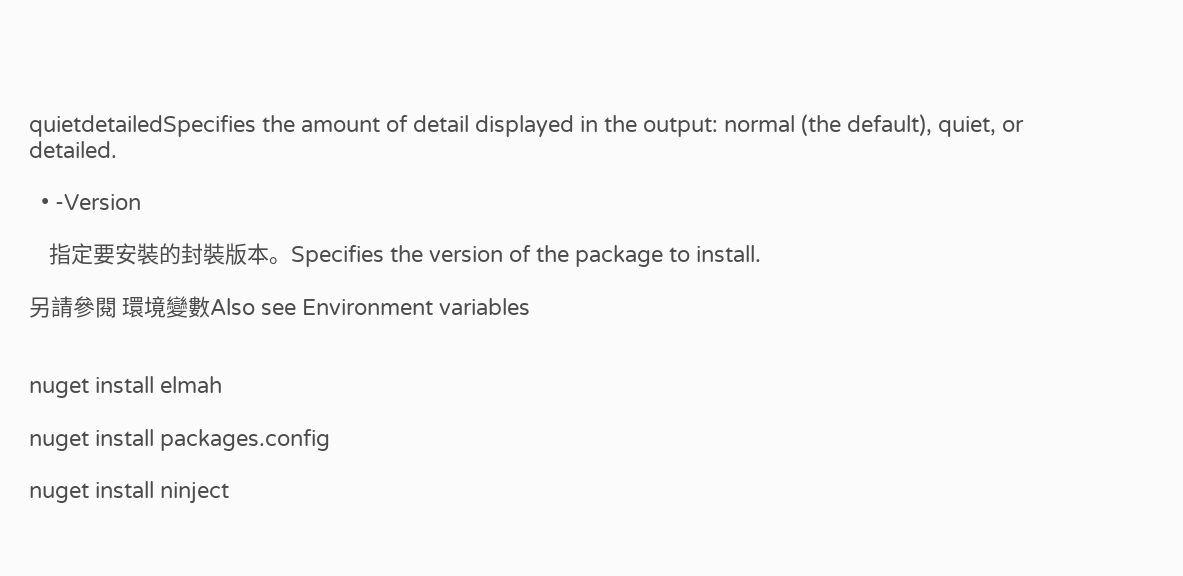quietdetailedSpecifies the amount of detail displayed in the output: normal (the default), quiet, or detailed.

  • -Version

    指定要安裝的封裝版本。Specifies the version of the package to install.

另請參閱 環境變數Also see Environment variables


nuget install elmah

nuget install packages.config

nuget install ninject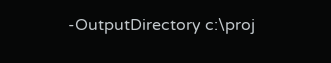-OutputDirectory c:\proj